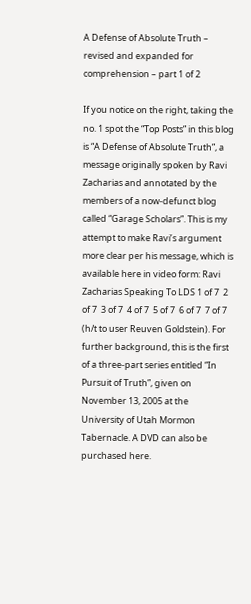A Defense of Absolute Truth – revised and expanded for comprehension – part 1 of 2

If you notice on the right, taking the no. 1 spot the “Top Posts” in this blog is “A Defense of Absolute Truth”, a message originally spoken by Ravi Zacharias and annotated by the members of a now-defunct blog called “Garage Scholars”. This is my attempt to make Ravi’s argument more clear per his message, which is available here in video form: Ravi Zacharias Speaking To LDS 1 of 7  2 of 7  3 of 7  4 of 7  5 of 7  6 of 7  7 of 7 (h/t to user Reuven Goldstein). For further background, this is the first of a three-part series entitled “In Pursuit of Truth”, given on November 13, 2005 at the University of Utah Mormon Tabernacle. A DVD can also be purchased here.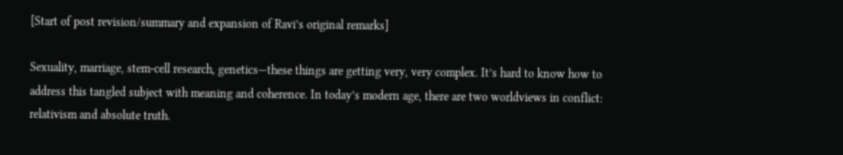[Start of post revision/summary and expansion of Ravi’s original remarks]

Sexuality, marriage, stem-cell research, genetics—these things are getting very, very complex. It’s hard to know how to address this tangled subject with meaning and coherence. In today’s modern age, there are two worldviews in conflict: relativism and absolute truth.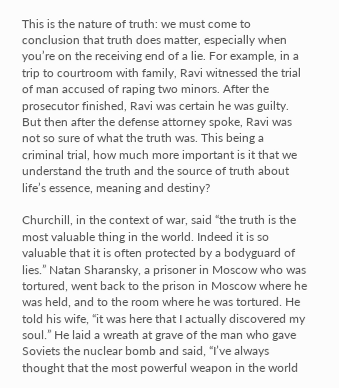This is the nature of truth: we must come to conclusion that truth does matter, especially when you’re on the receiving end of a lie. For example, in a trip to courtroom with family, Ravi witnessed the trial of man accused of raping two minors. After the prosecutor finished, Ravi was certain he was guilty. But then after the defense attorney spoke, Ravi was not so sure of what the truth was. This being a criminal trial, how much more important is it that we understand the truth and the source of truth about life’s essence, meaning and destiny?

Churchill, in the context of war, said “the truth is the most valuable thing in the world. Indeed it is so valuable that it is often protected by a bodyguard of lies.” Natan Sharansky, a prisoner in Moscow who was tortured, went back to the prison in Moscow where he was held, and to the room where he was tortured. He told his wife, “it was here that I actually discovered my soul.” He laid a wreath at grave of the man who gave Soviets the nuclear bomb and said, “I’ve always thought that the most powerful weapon in the world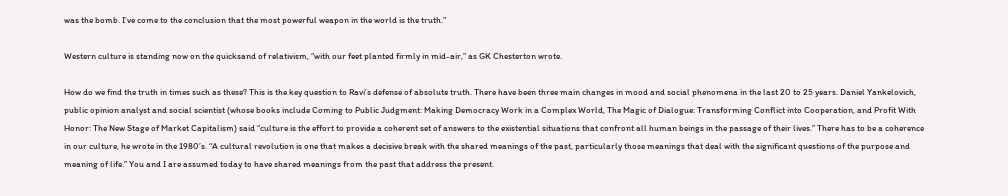was the bomb. I’ve come to the conclusion that the most powerful weapon in the world is the truth.”

Western culture is standing now on the quicksand of relativism, “with our feet planted firmly in mid-air,” as GK Chesterton wrote.

How do we find the truth in times such as these? This is the key question to Ravi’s defense of absolute truth. There have been three main changes in mood and social phenomena in the last 20 to 25 years. Daniel Yankelovich, public opinion analyst and social scientist (whose books include Coming to Public Judgment: Making Democracy Work in a Complex World, The Magic of Dialogue: Transforming Conflict into Cooperation, and Profit With Honor: The New Stage of Market Capitalism) said “culture is the effort to provide a coherent set of answers to the existential situations that confront all human beings in the passage of their lives.” There has to be a coherence in our culture, he wrote in the 1980’s. “A cultural revolution is one that makes a decisive break with the shared meanings of the past, particularly those meanings that deal with the significant questions of the purpose and meaning of life.” You and I are assumed today to have shared meanings from the past that address the present.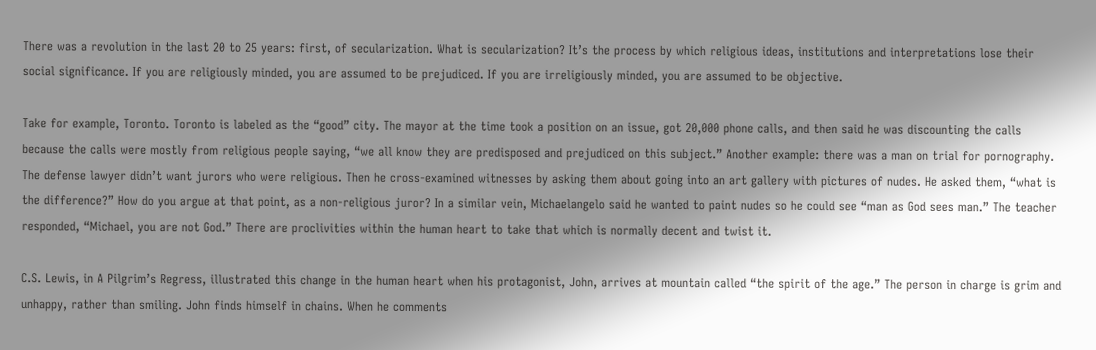There was a revolution in the last 20 to 25 years: first, of secularization. What is secularization? It’s the process by which religious ideas, institutions and interpretations lose their social significance. If you are religiously minded, you are assumed to be prejudiced. If you are irreligiously minded, you are assumed to be objective.

Take for example, Toronto. Toronto is labeled as the “good” city. The mayor at the time took a position on an issue, got 20,000 phone calls, and then said he was discounting the calls because the calls were mostly from religious people saying, “we all know they are predisposed and prejudiced on this subject.” Another example: there was a man on trial for pornography. The defense lawyer didn’t want jurors who were religious. Then he cross-examined witnesses by asking them about going into an art gallery with pictures of nudes. He asked them, “what is the difference?” How do you argue at that point, as a non-religious juror? In a similar vein, Michaelangelo said he wanted to paint nudes so he could see “man as God sees man.” The teacher responded, “Michael, you are not God.” There are proclivities within the human heart to take that which is normally decent and twist it.

C.S. Lewis, in A Pilgrim’s Regress, illustrated this change in the human heart when his protagonist, John, arrives at mountain called “the spirit of the age.” The person in charge is grim and unhappy, rather than smiling. John finds himself in chains. When he comments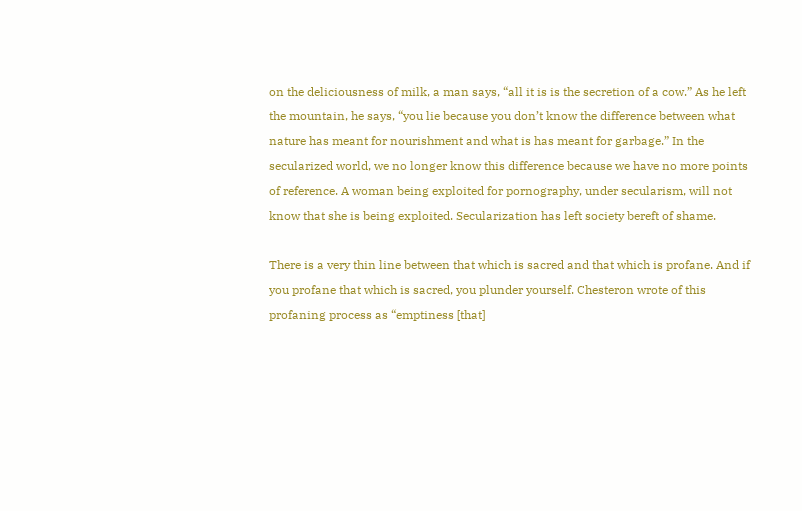on the deliciousness of milk, a man says, “all it is is the secretion of a cow.” As he left the mountain, he says, “you lie because you don’t know the difference between what nature has meant for nourishment and what is has meant for garbage.” In the secularized world, we no longer know this difference because we have no more points of reference. A woman being exploited for pornography, under secularism, will not know that she is being exploited. Secularization has left society bereft of shame.

There is a very thin line between that which is sacred and that which is profane. And if you profane that which is sacred, you plunder yourself. Chesteron wrote of this profaning process as “emptiness [that]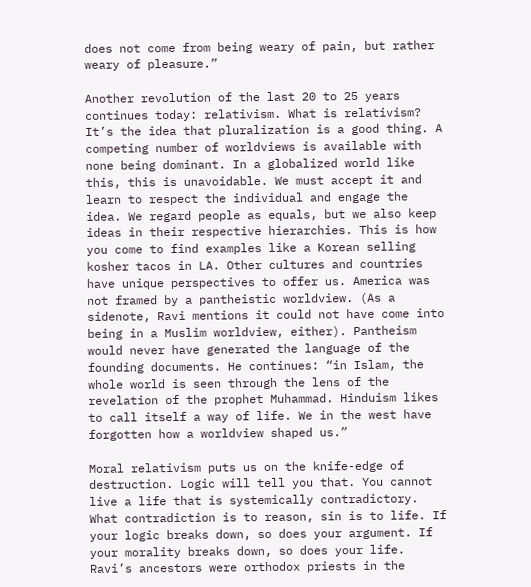does not come from being weary of pain, but rather weary of pleasure.”

Another revolution of the last 20 to 25 years continues today: relativism. What is relativism? It’s the idea that pluralization is a good thing. A competing number of worldviews is available with none being dominant. In a globalized world like this, this is unavoidable. We must accept it and learn to respect the individual and engage the idea. We regard people as equals, but we also keep ideas in their respective hierarchies. This is how you come to find examples like a Korean selling kosher tacos in LA. Other cultures and countries have unique perspectives to offer us. America was not framed by a pantheistic worldview. (As a sidenote, Ravi mentions it could not have come into being in a Muslim worldview, either). Pantheism would never have generated the language of the founding documents. He continues: “in Islam, the whole world is seen through the lens of the revelation of the prophet Muhammad. Hinduism likes to call itself a way of life. We in the west have forgotten how a worldview shaped us.”

Moral relativism puts us on the knife-edge of destruction. Logic will tell you that. You cannot live a life that is systemically contradictory. What contradiction is to reason, sin is to life. If your logic breaks down, so does your argument. If your morality breaks down, so does your life. Ravi’s ancestors were orthodox priests in the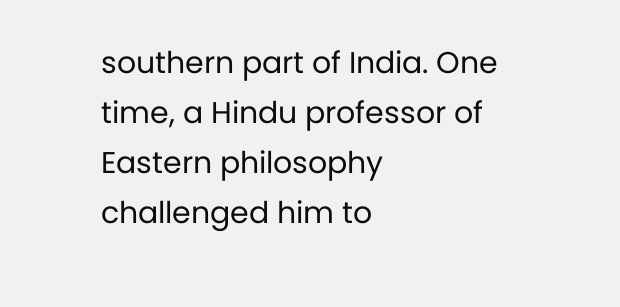southern part of India. One time, a Hindu professor of Eastern philosophy challenged him to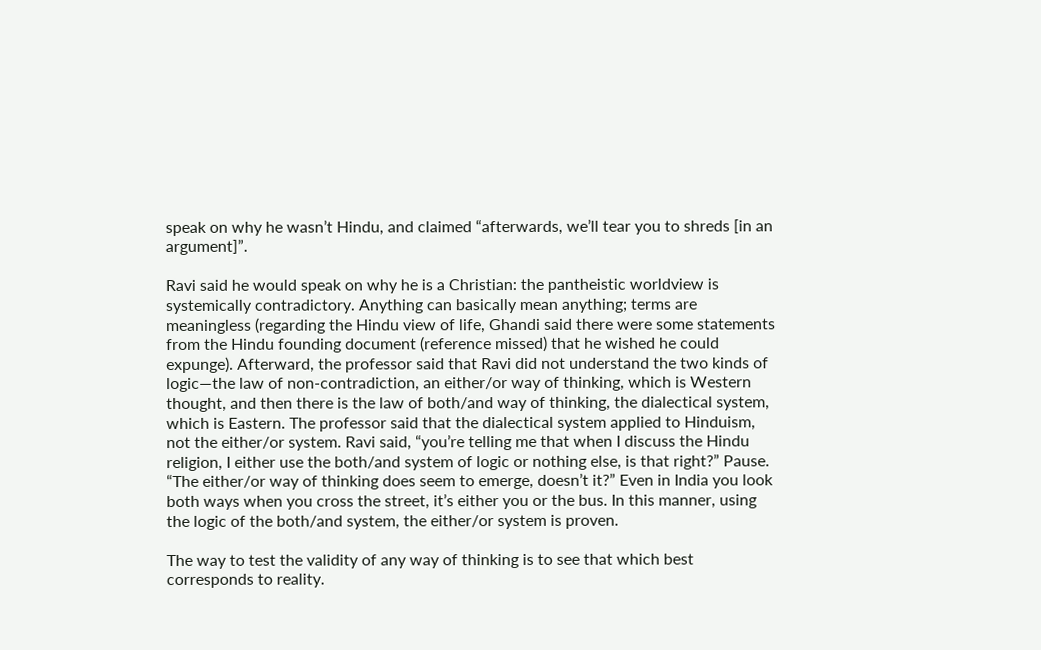speak on why he wasn’t Hindu, and claimed “afterwards, we’ll tear you to shreds [in an argument]”.

Ravi said he would speak on why he is a Christian: the pantheistic worldview is systemically contradictory. Anything can basically mean anything; terms are meaningless (regarding the Hindu view of life, Ghandi said there were some statements from the Hindu founding document (reference missed) that he wished he could expunge). Afterward, the professor said that Ravi did not understand the two kinds of logic—the law of non-contradiction, an either/or way of thinking, which is Western thought, and then there is the law of both/and way of thinking, the dialectical system, which is Eastern. The professor said that the dialectical system applied to Hinduism, not the either/or system. Ravi said, “you’re telling me that when I discuss the Hindu religion, I either use the both/and system of logic or nothing else, is that right?” Pause. “The either/or way of thinking does seem to emerge, doesn’t it?” Even in India you look both ways when you cross the street, it’s either you or the bus. In this manner, using the logic of the both/and system, the either/or system is proven.

The way to test the validity of any way of thinking is to see that which best corresponds to reality.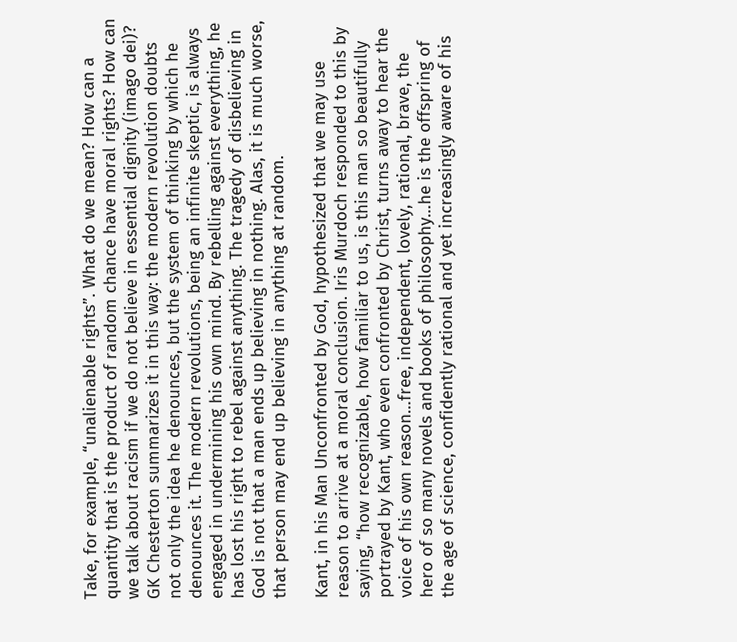Take, for example, “unalienable rights”. What do we mean? How can a quantity that is the product of random chance have moral rights? How can we talk about racism if we do not believe in essential dignity (imago dei)? GK Chesterton summarizes it in this way: the modern revolution doubts not only the idea he denounces, but the system of thinking by which he denounces it. The modern revolutions, being an infinite skeptic, is always engaged in undermining his own mind. By rebelling against everything, he has lost his right to rebel against anything. The tragedy of disbelieving in God is not that a man ends up believing in nothing. Alas, it is much worse, that person may end up believing in anything at random.

Kant, in his Man Unconfronted by God, hypothesized that we may use reason to arrive at a moral conclusion. Iris Murdoch responded to this by saying, “how recognizable, how familiar to us, is this man so beautifully portrayed by Kant, who even confronted by Christ, turns away to hear the voice of his own reason…free, independent, lovely, rational, brave, the hero of so many novels and books of philosophy…he is the offspring of the age of science, confidently rational and yet increasingly aware of his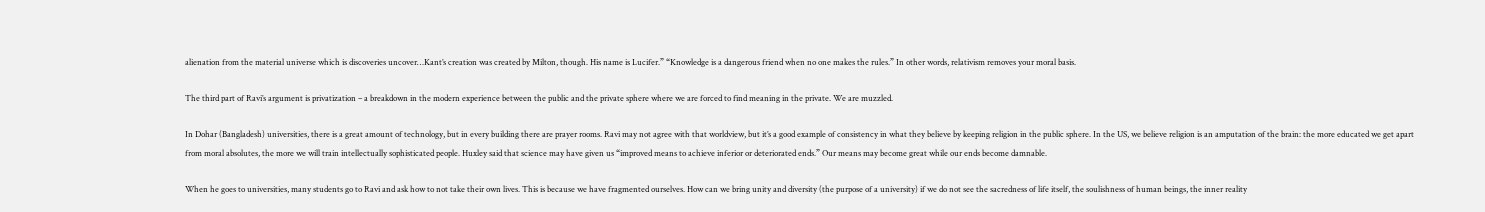alienation from the material universe which is discoveries uncover…Kant’s creation was created by Milton, though. His name is Lucifer.” “Knowledge is a dangerous friend when no one makes the rules.” In other words, relativism removes your moral basis.

The third part of Ravi’s argument is privatization – a breakdown in the modern experience between the public and the private sphere where we are forced to find meaning in the private. We are muzzled.

In Dohar (Bangladesh) universities, there is a great amount of technology, but in every building there are prayer rooms. Ravi may not agree with that worldview, but it’s a good example of consistency in what they believe by keeping religion in the public sphere. In the US, we believe religion is an amputation of the brain: the more educated we get apart from moral absolutes, the more we will train intellectually sophisticated people. Huxley said that science may have given us “improved means to achieve inferior or deteriorated ends.” Our means may become great while our ends become damnable.

When he goes to universities, many students go to Ravi and ask how to not take their own lives. This is because we have fragmented ourselves. How can we bring unity and diversity (the purpose of a university) if we do not see the sacredness of life itself, the soulishness of human beings, the inner reality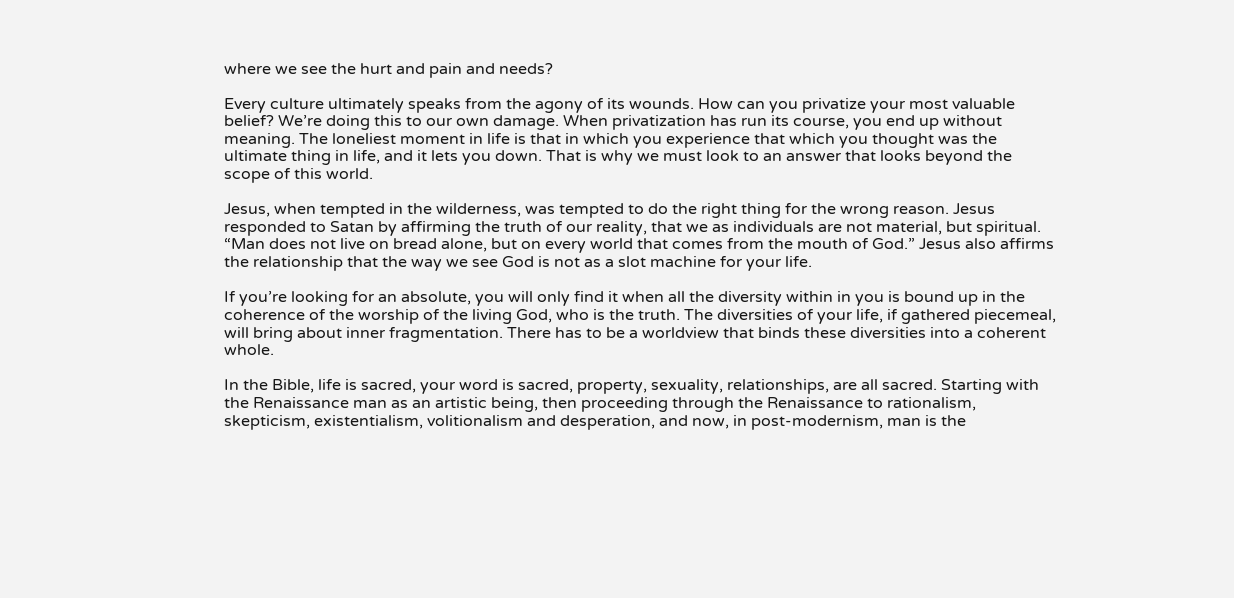where we see the hurt and pain and needs?

Every culture ultimately speaks from the agony of its wounds. How can you privatize your most valuable belief? We’re doing this to our own damage. When privatization has run its course, you end up without meaning. The loneliest moment in life is that in which you experience that which you thought was the ultimate thing in life, and it lets you down. That is why we must look to an answer that looks beyond the scope of this world.

Jesus, when tempted in the wilderness, was tempted to do the right thing for the wrong reason. Jesus responded to Satan by affirming the truth of our reality, that we as individuals are not material, but spiritual. “Man does not live on bread alone, but on every world that comes from the mouth of God.” Jesus also affirms the relationship that the way we see God is not as a slot machine for your life.

If you’re looking for an absolute, you will only find it when all the diversity within in you is bound up in the coherence of the worship of the living God, who is the truth. The diversities of your life, if gathered piecemeal, will bring about inner fragmentation. There has to be a worldview that binds these diversities into a coherent whole.

In the Bible, life is sacred, your word is sacred, property, sexuality, relationships, are all sacred. Starting with the Renaissance man as an artistic being, then proceeding through the Renaissance to rationalism, skepticism, existentialism, volitionalism and desperation, and now, in post-modernism, man is the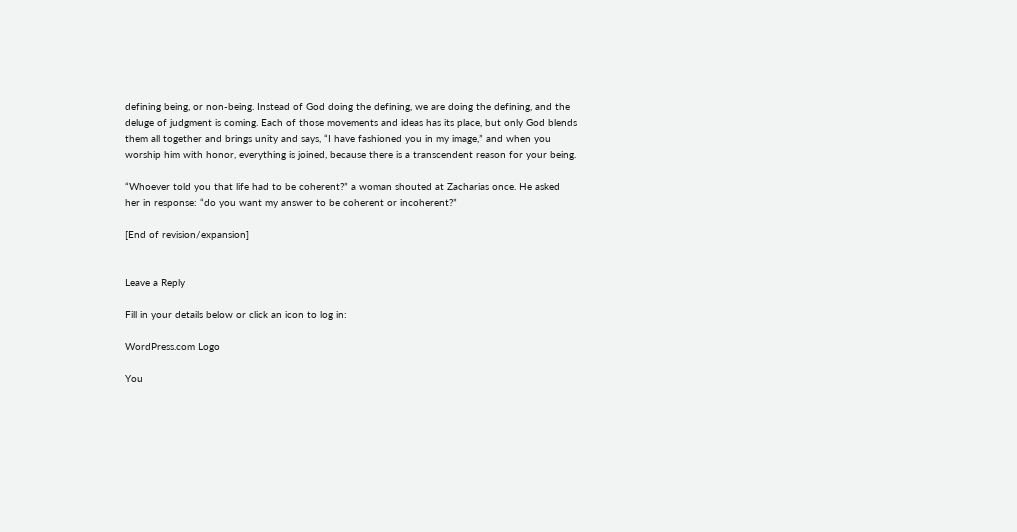defining being, or non-being. Instead of God doing the defining, we are doing the defining, and the deluge of judgment is coming. Each of those movements and ideas has its place, but only God blends them all together and brings unity and says, “I have fashioned you in my image,” and when you worship him with honor, everything is joined, because there is a transcendent reason for your being.

“Whoever told you that life had to be coherent?” a woman shouted at Zacharias once. He asked her in response: “do you want my answer to be coherent or incoherent?”

[End of revision/expansion]


Leave a Reply

Fill in your details below or click an icon to log in:

WordPress.com Logo

You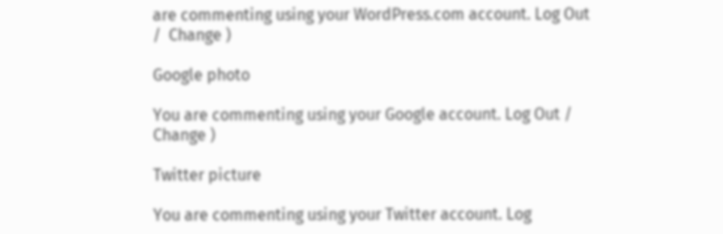are commenting using your WordPress.com account. Log Out /  Change )

Google photo

You are commenting using your Google account. Log Out /  Change )

Twitter picture

You are commenting using your Twitter account. Log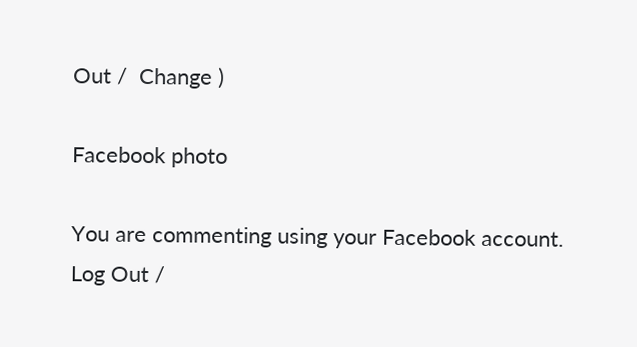Out /  Change )

Facebook photo

You are commenting using your Facebook account. Log Out /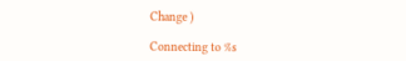Change )

Connecting to %s